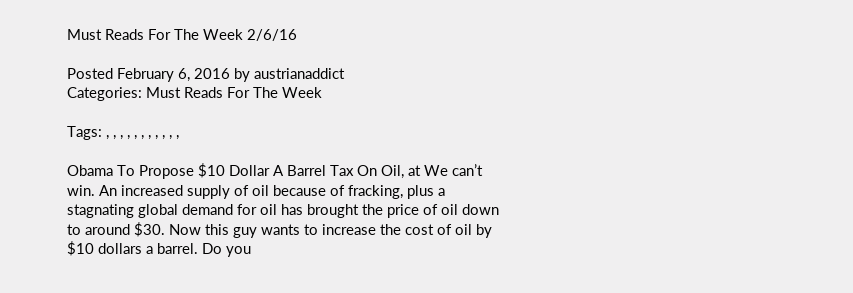Must Reads For The Week 2/6/16

Posted February 6, 2016 by austrianaddict
Categories: Must Reads For The Week

Tags: , , , , , , , , , , ,

Obama To Propose $10 Dollar A Barrel Tax On Oil, at We can’t win. An increased supply of oil because of fracking, plus a stagnating global demand for oil has brought the price of oil down to around $30. Now this guy wants to increase the cost of oil by $10 dollars a barrel. Do you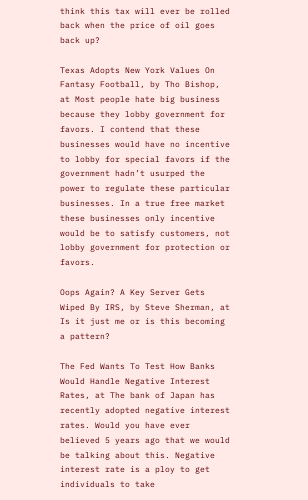think this tax will ever be rolled back when the price of oil goes back up?

Texas Adopts New York Values On Fantasy Football, by Tho Bishop, at Most people hate big business because they lobby government for favors. I contend that these businesses would have no incentive to lobby for special favors if the government hadn’t usurped the power to regulate these particular businesses. In a true free market these businesses only incentive would be to satisfy customers, not lobby government for protection or favors.

Oops Again? A Key Server Gets Wiped By IRS, by Steve Sherman, at Is it just me or is this becoming a pattern?

The Fed Wants To Test How Banks Would Handle Negative Interest Rates, at The bank of Japan has recently adopted negative interest rates. Would you have ever believed 5 years ago that we would be talking about this. Negative interest rate is a ploy to get individuals to take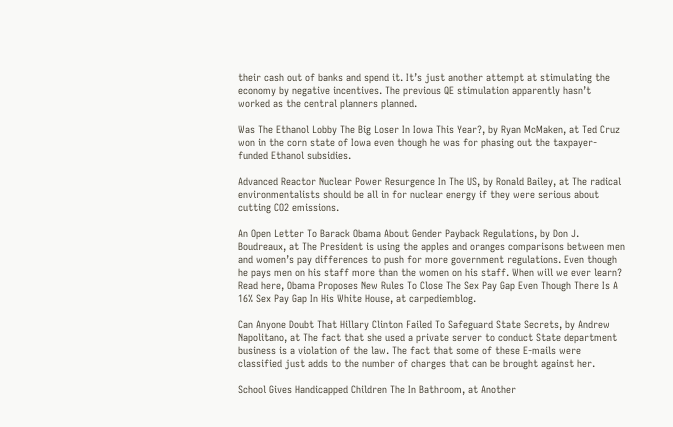their cash out of banks and spend it. It’s just another attempt at stimulating the economy by negative incentives. The previous QE stimulation apparently hasn’t worked as the central planners planned.

Was The Ethanol Lobby The Big Loser In Iowa This Year?, by Ryan McMaken, at Ted Cruz won in the corn state of Iowa even though he was for phasing out the taxpayer-funded Ethanol subsidies.

Advanced Reactor Nuclear Power Resurgence In The US, by Ronald Bailey, at The radical environmentalists should be all in for nuclear energy if they were serious about cutting CO2 emissions.

An Open Letter To Barack Obama About Gender Payback Regulations, by Don J. Boudreaux, at The President is using the apples and oranges comparisons between men and women’s pay differences to push for more government regulations. Even though he pays men on his staff more than the women on his staff. When will we ever learn? Read here, Obama Proposes New Rules To Close The Sex Pay Gap Even Though There Is A 16% Sex Pay Gap In His White House, at carpediemblog.

Can Anyone Doubt That Hillary Clinton Failed To Safeguard State Secrets, by Andrew Napolitano, at The fact that she used a private server to conduct State department business is a violation of the law. The fact that some of these E-mails were classified just adds to the number of charges that can be brought against her.

School Gives Handicapped Children The In Bathroom, at Another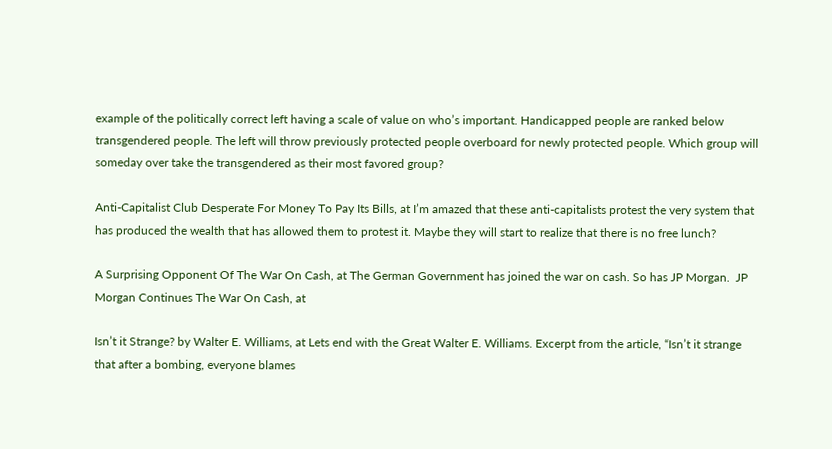example of the politically correct left having a scale of value on who’s important. Handicapped people are ranked below transgendered people. The left will throw previously protected people overboard for newly protected people. Which group will someday over take the transgendered as their most favored group?

Anti-Capitalist Club Desperate For Money To Pay Its Bills, at I’m amazed that these anti-capitalists protest the very system that has produced the wealth that has allowed them to protest it. Maybe they will start to realize that there is no free lunch?

A Surprising Opponent Of The War On Cash, at The German Government has joined the war on cash. So has JP Morgan.  JP Morgan Continues The War On Cash, at

Isn’t it Strange? by Walter E. Williams, at Lets end with the Great Walter E. Williams. Excerpt from the article, “Isn’t it strange that after a bombing, everyone blames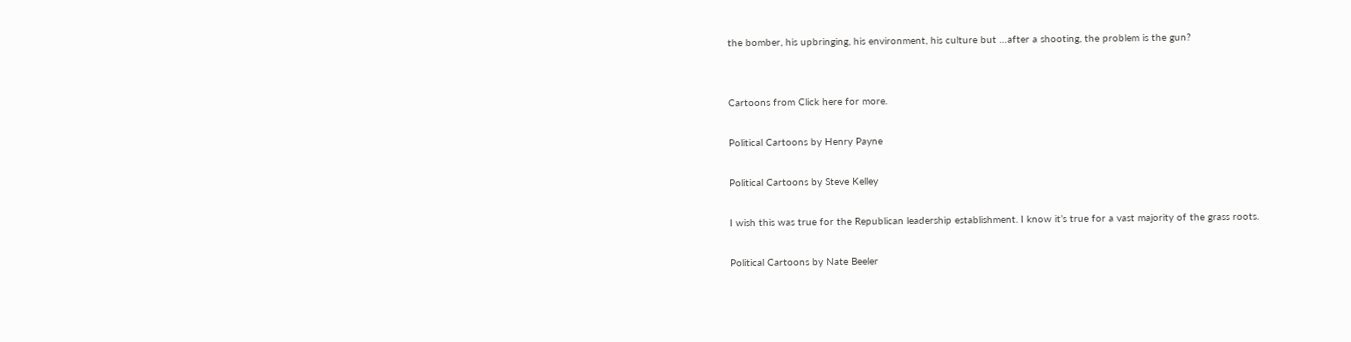the bomber, his upbringing, his environment, his culture but …after a shooting, the problem is the gun?


Cartoons from Click here for more.

Political Cartoons by Henry Payne

Political Cartoons by Steve Kelley

I wish this was true for the Republican leadership establishment. I know it’s true for a vast majority of the grass roots.

Political Cartoons by Nate Beeler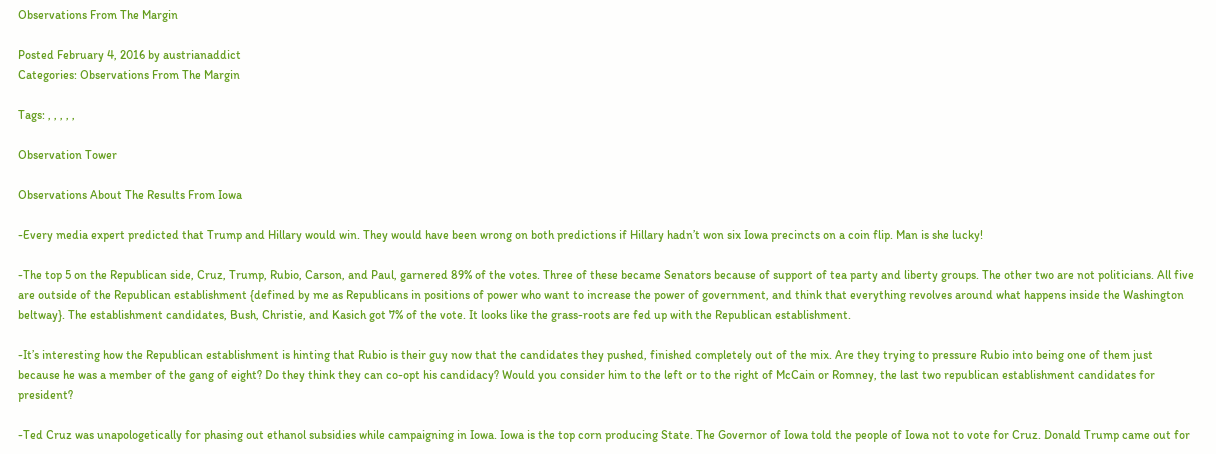Observations From The Margin

Posted February 4, 2016 by austrianaddict
Categories: Observations From The Margin

Tags: , , , , ,

Observation Tower

Observations About The Results From Iowa

-Every media expert predicted that Trump and Hillary would win. They would have been wrong on both predictions if Hillary hadn’t won six Iowa precincts on a coin flip. Man is she lucky!

-The top 5 on the Republican side, Cruz, Trump, Rubio, Carson, and Paul, garnered 89% of the votes. Three of these became Senators because of support of tea party and liberty groups. The other two are not politicians. All five are outside of the Republican establishment {defined by me as Republicans in positions of power who want to increase the power of government, and think that everything revolves around what happens inside the Washington beltway}. The establishment candidates, Bush, Christie, and Kasich got 7% of the vote. It looks like the grass-roots are fed up with the Republican establishment.

-It’s interesting how the Republican establishment is hinting that Rubio is their guy now that the candidates they pushed, finished completely out of the mix. Are they trying to pressure Rubio into being one of them just because he was a member of the gang of eight? Do they think they can co-opt his candidacy? Would you consider him to the left or to the right of McCain or Romney, the last two republican establishment candidates for president?

-Ted Cruz was unapologetically for phasing out ethanol subsidies while campaigning in Iowa. Iowa is the top corn producing State. The Governor of Iowa told the people of Iowa not to vote for Cruz. Donald Trump came out for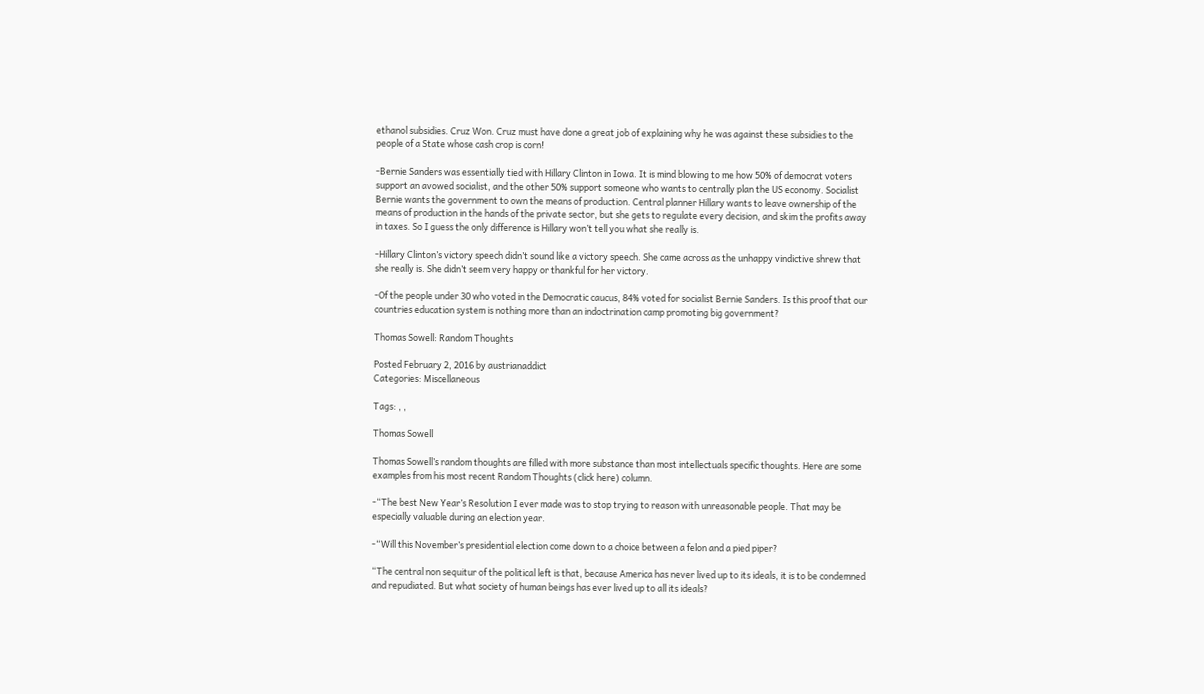ethanol subsidies. Cruz Won. Cruz must have done a great job of explaining why he was against these subsidies to the people of a State whose cash crop is corn!

-Bernie Sanders was essentially tied with Hillary Clinton in Iowa. It is mind blowing to me how 50% of democrat voters support an avowed socialist, and the other 50% support someone who wants to centrally plan the US economy. Socialist Bernie wants the government to own the means of production. Central planner Hillary wants to leave ownership of the means of production in the hands of the private sector, but she gets to regulate every decision, and skim the profits away in taxes. So I guess the only difference is Hillary won’t tell you what she really is.

-Hillary Clinton’s victory speech didn’t sound like a victory speech. She came across as the unhappy vindictive shrew that she really is. She didn’t seem very happy or thankful for her victory.

-Of the people under 30 who voted in the Democratic caucus, 84% voted for socialist Bernie Sanders. Is this proof that our countries education system is nothing more than an indoctrination camp promoting big government?

Thomas Sowell: Random Thoughts

Posted February 2, 2016 by austrianaddict
Categories: Miscellaneous

Tags: , ,

Thomas Sowell

Thomas Sowell’s random thoughts are filled with more substance than most intellectuals specific thoughts. Here are some examples from his most recent Random Thoughts (click here) column.

-“The best New Year’s Resolution I ever made was to stop trying to reason with unreasonable people. That may be especially valuable during an election year.

-“Will this November’s presidential election come down to a choice between a felon and a pied piper?

“The central non sequitur of the political left is that, because America has never lived up to its ideals, it is to be condemned and repudiated. But what society of human beings has ever lived up to all its ideals?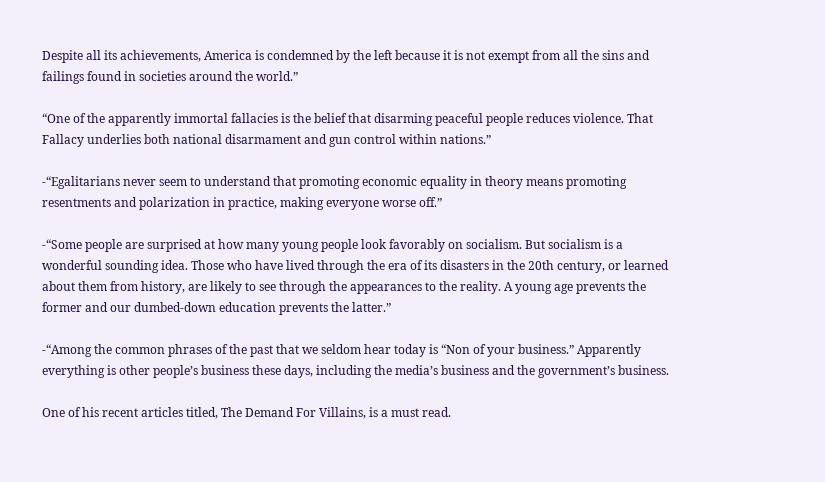Despite all its achievements, America is condemned by the left because it is not exempt from all the sins and failings found in societies around the world.”

“One of the apparently immortal fallacies is the belief that disarming peaceful people reduces violence. That Fallacy underlies both national disarmament and gun control within nations.”

-“Egalitarians never seem to understand that promoting economic equality in theory means promoting resentments and polarization in practice, making everyone worse off.”

-“Some people are surprised at how many young people look favorably on socialism. But socialism is a wonderful sounding idea. Those who have lived through the era of its disasters in the 20th century, or learned about them from history, are likely to see through the appearances to the reality. A young age prevents the former and our dumbed-down education prevents the latter.”

-“Among the common phrases of the past that we seldom hear today is “Non of your business.” Apparently everything is other people’s business these days, including the media’s business and the government’s business.

One of his recent articles titled, The Demand For Villains, is a must read.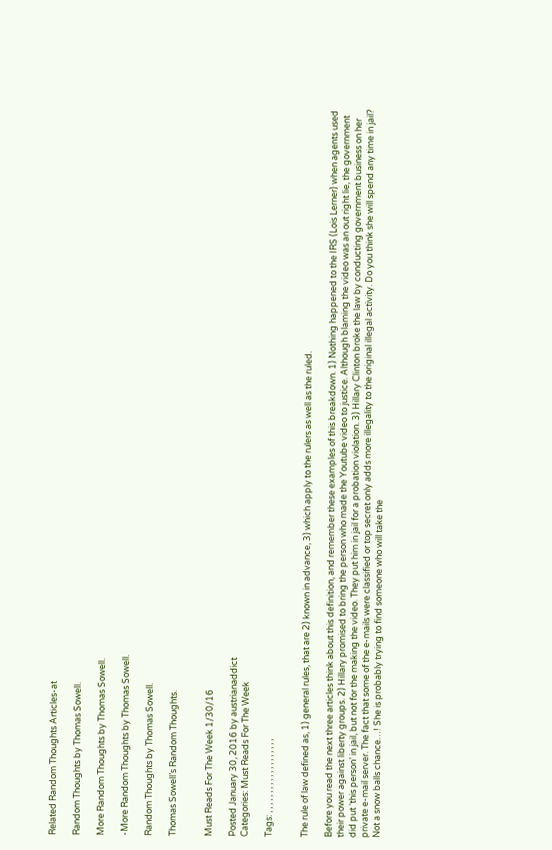Related Random Thoughts Articles-at

Random Thoughts by Thomas Sowell.

More Random Thoughts by Thomas Sowell.

-More Random Thoughts by Thomas Sowell.

Random Thoughts by Thomas Sowell.

Thomas Sowell’s Random Thoughts.


Must Reads For The Week 1/30/16

Posted January 30, 2016 by austrianaddict
Categories: Must Reads For The Week

Tags: , , , , , , , , , , , , , , , , , , ,


The rule of law defined as, 1) general rules, that are 2) known in advance, 3) which apply to the rulers as well as the ruled.

Before you read the next three articles think about this definition, and remember these examples of this breakdown. 1) Nothing happened to the IRS (Lois Lerner) when agents used their power against liberty groups. 2) Hillary promised to bring the person who made the Youtube video to justice. Although blaming the video was an out right lie, the government did put ‘this person’ in jail, but not for the making the video. They put him in jail for a probation violation. 3) Hillary Clinton broke the law by conducting government business on her private e-mail server. The fact that some of the e-mails were classified or top secret only adds more illegality to the original illegal activity. Do you think she will spend any time in jail? Not a snow balls chance…! She is probably trying to find someone who will take the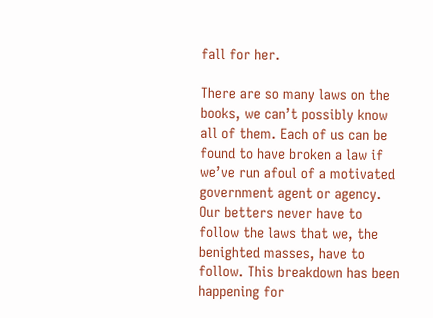fall for her.

There are so many laws on the books, we can’t possibly know all of them. Each of us can be found to have broken a law if we’ve run afoul of a motivated government agent or agency. Our betters never have to follow the laws that we, the benighted masses, have to follow. This breakdown has been happening for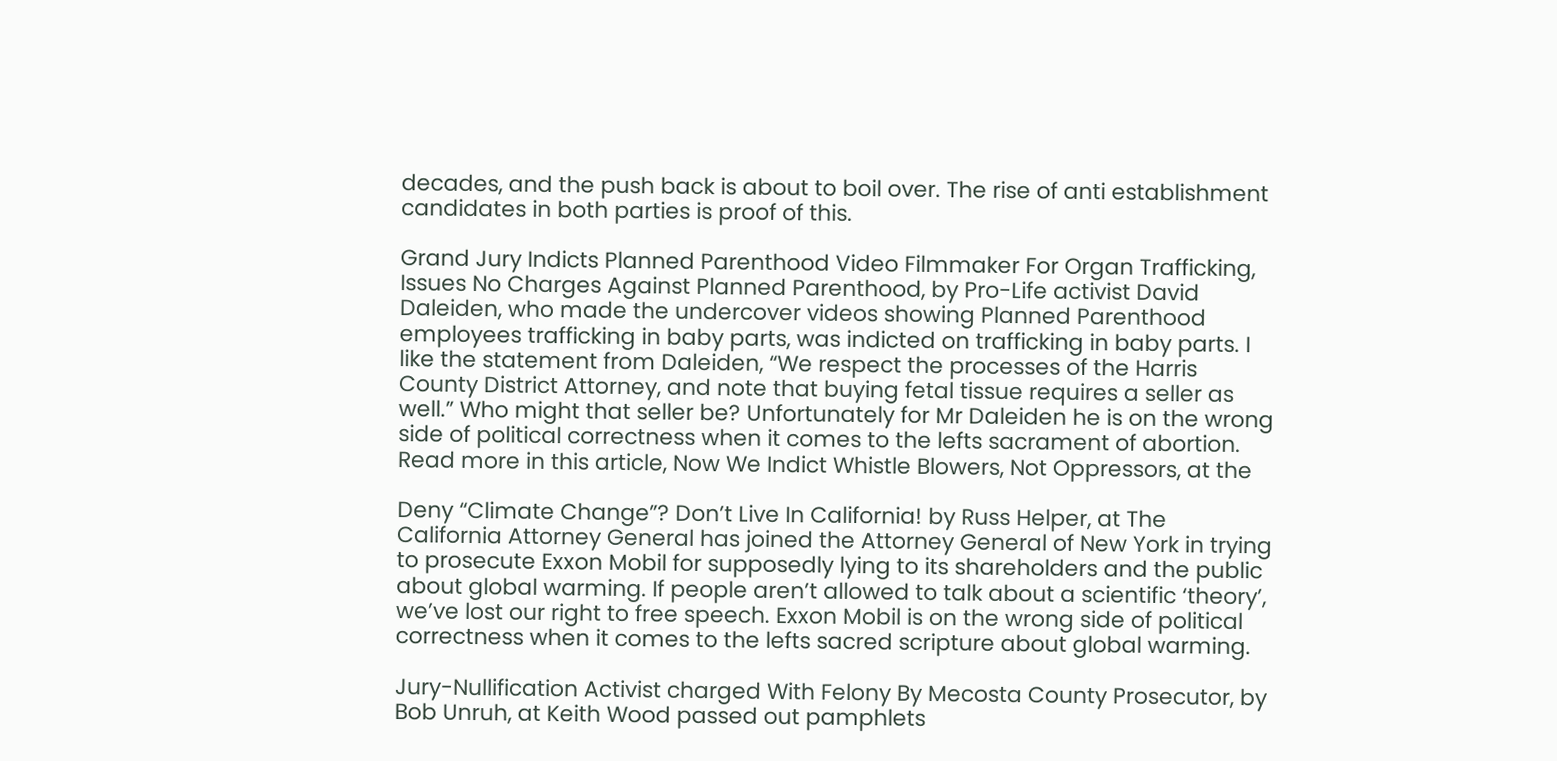decades, and the push back is about to boil over. The rise of anti establishment candidates in both parties is proof of this.

Grand Jury Indicts Planned Parenthood Video Filmmaker For Organ Trafficking, Issues No Charges Against Planned Parenthood, by Pro-Life activist David Daleiden, who made the undercover videos showing Planned Parenthood employees trafficking in baby parts, was indicted on trafficking in baby parts. I like the statement from Daleiden, “We respect the processes of the Harris County District Attorney, and note that buying fetal tissue requires a seller as well.” Who might that seller be? Unfortunately for Mr Daleiden he is on the wrong side of political correctness when it comes to the lefts sacrament of abortion. Read more in this article, Now We Indict Whistle Blowers, Not Oppressors, at the

Deny “Climate Change”? Don’t Live In California! by Russ Helper, at The California Attorney General has joined the Attorney General of New York in trying to prosecute Exxon Mobil for supposedly lying to its shareholders and the public about global warming. If people aren’t allowed to talk about a scientific ‘theory’, we’ve lost our right to free speech. Exxon Mobil is on the wrong side of political correctness when it comes to the lefts sacred scripture about global warming.

Jury-Nullification Activist charged With Felony By Mecosta County Prosecutor, by Bob Unruh, at Keith Wood passed out pamphlets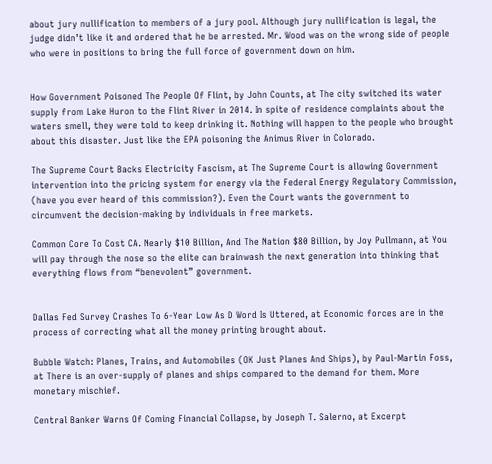about jury nullification to members of a jury pool. Although jury nullification is legal, the judge didn’t like it and ordered that he be arrested. Mr. Wood was on the wrong side of people who were in positions to bring the full force of government down on him.


How Government Poisoned The People Of Flint, by John Counts, at The city switched its water supply from Lake Huron to the Flint River in 2014. In spite of residence complaints about the waters smell, they were told to keep drinking it. Nothing will happen to the people who brought about this disaster. Just like the EPA poisoning the Animus River in Colorado.

The Supreme Court Backs Electricity Fascism, at The Supreme Court is allowing Government intervention into the pricing system for energy via the Federal Energy Regulatory Commission, (have you ever heard of this commission?). Even the Court wants the government to circumvent the decision-making by individuals in free markets.

Common Core To Cost CA. Nearly $10 Billion, And The Nation $80 Billion, by Joy Pullmann, at You will pay through the nose so the elite can brainwash the next generation into thinking that everything flows from “benevolent” government.


Dallas Fed Survey Crashes To 6-Year Low As D Word Is Uttered, at Economic forces are in the process of correcting what all the money printing brought about.

Bubble Watch: Planes, Trains, and Automobiles (OK Just Planes And Ships), by Paul-Martin Foss, at There is an over-supply of planes and ships compared to the demand for them. More monetary mischief.

Central Banker Warns Of Coming Financial Collapse, by Joseph T. Salerno, at Excerpt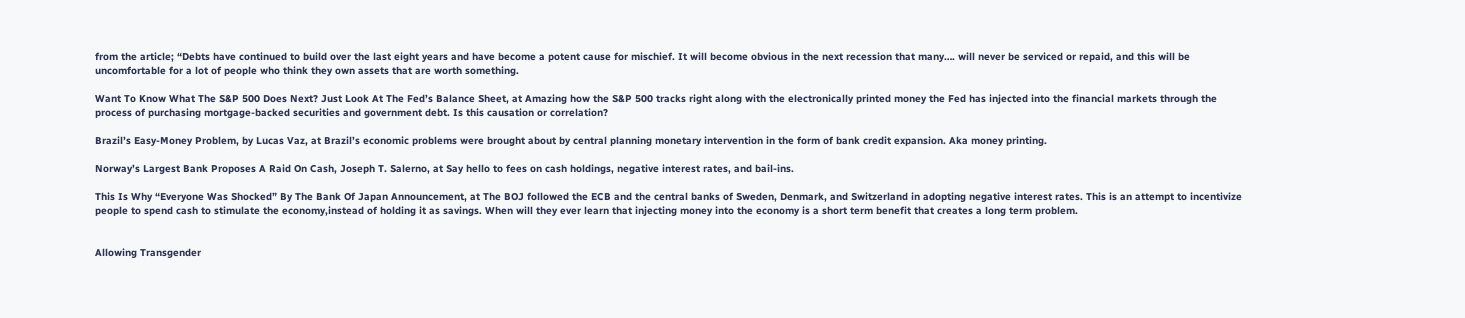from the article; “Debts have continued to build over the last eight years and have become a potent cause for mischief. It will become obvious in the next recession that many…. will never be serviced or repaid, and this will be uncomfortable for a lot of people who think they own assets that are worth something.

Want To Know What The S&P 500 Does Next? Just Look At The Fed’s Balance Sheet, at Amazing how the S&P 500 tracks right along with the electronically printed money the Fed has injected into the financial markets through the process of purchasing mortgage-backed securities and government debt. Is this causation or correlation?

Brazil’s Easy-Money Problem, by Lucas Vaz, at Brazil’s economic problems were brought about by central planning monetary intervention in the form of bank credit expansion. Aka money printing.

Norway’s Largest Bank Proposes A Raid On Cash, Joseph T. Salerno, at Say hello to fees on cash holdings, negative interest rates, and bail-ins.

This Is Why “Everyone Was Shocked” By The Bank Of Japan Announcement, at The BOJ followed the ECB and the central banks of Sweden, Denmark, and Switzerland in adopting negative interest rates. This is an attempt to incentivize people to spend cash to stimulate the economy,instead of holding it as savings. When will they ever learn that injecting money into the economy is a short term benefit that creates a long term problem.


Allowing Transgender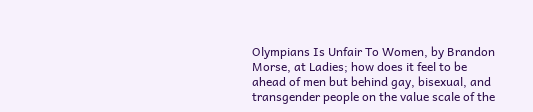Olympians Is Unfair To Women, by Brandon Morse, at Ladies; how does it feel to be ahead of men but behind gay, bisexual, and transgender people on the value scale of the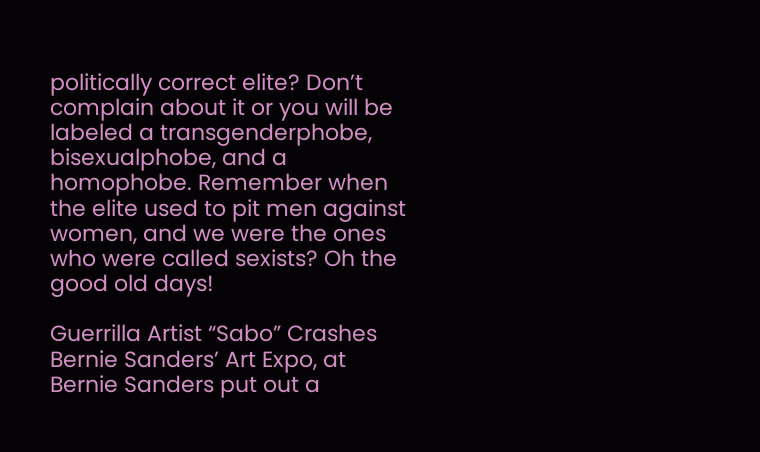politically correct elite? Don’t complain about it or you will be labeled a transgenderphobe, bisexualphobe, and a homophobe. Remember when the elite used to pit men against women, and we were the ones who were called sexists? Oh the good old days!

Guerrilla Artist “Sabo” Crashes Bernie Sanders’ Art Expo, at Bernie Sanders put out a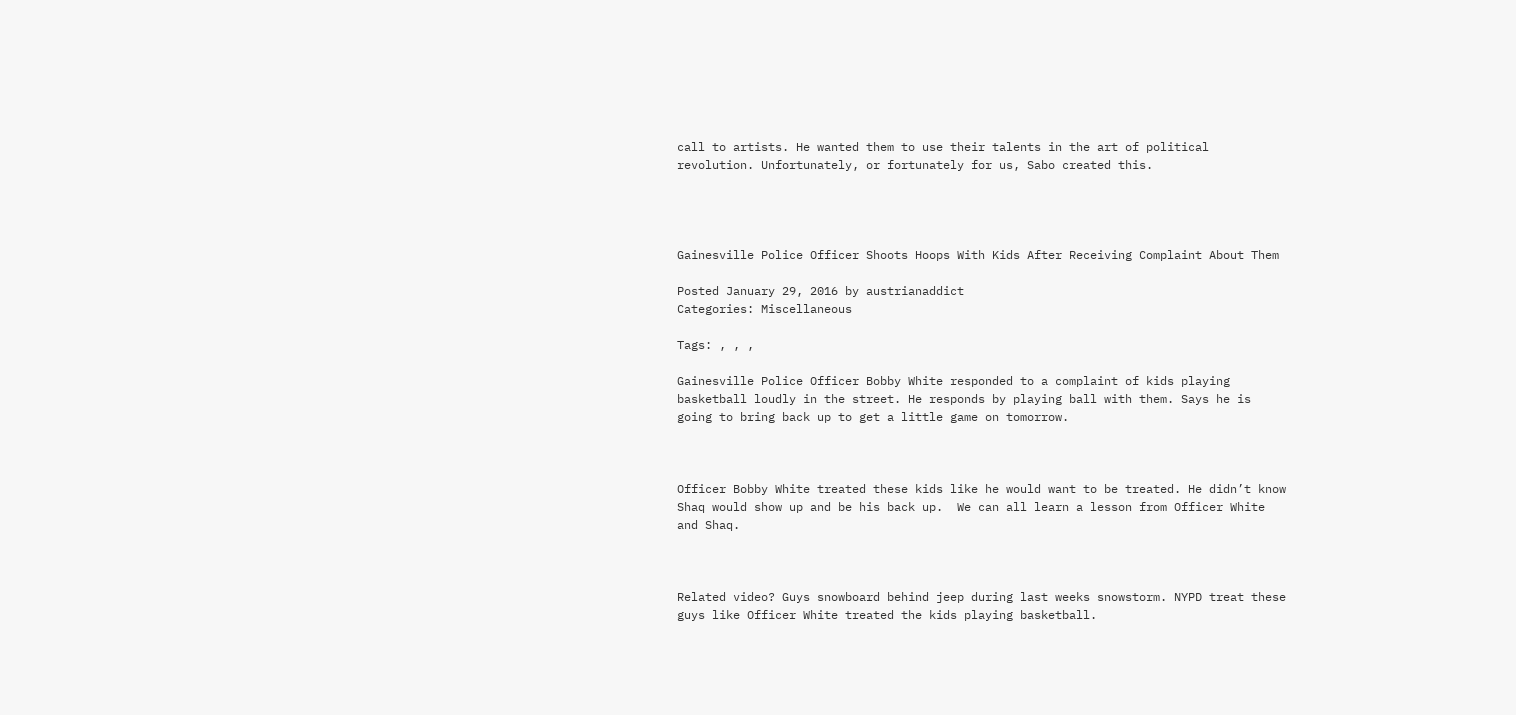call to artists. He wanted them to use their talents in the art of political revolution. Unfortunately, or fortunately for us, Sabo created this.




Gainesville Police Officer Shoots Hoops With Kids After Receiving Complaint About Them

Posted January 29, 2016 by austrianaddict
Categories: Miscellaneous

Tags: , , ,

Gainesville Police Officer Bobby White responded to a complaint of kids playing basketball loudly in the street. He responds by playing ball with them. Says he is going to bring back up to get a little game on tomorrow.



Officer Bobby White treated these kids like he would want to be treated. He didn’t know Shaq would show up and be his back up.  We can all learn a lesson from Officer White and Shaq.



Related video? Guys snowboard behind jeep during last weeks snowstorm. NYPD treat these guys like Officer White treated the kids playing basketball.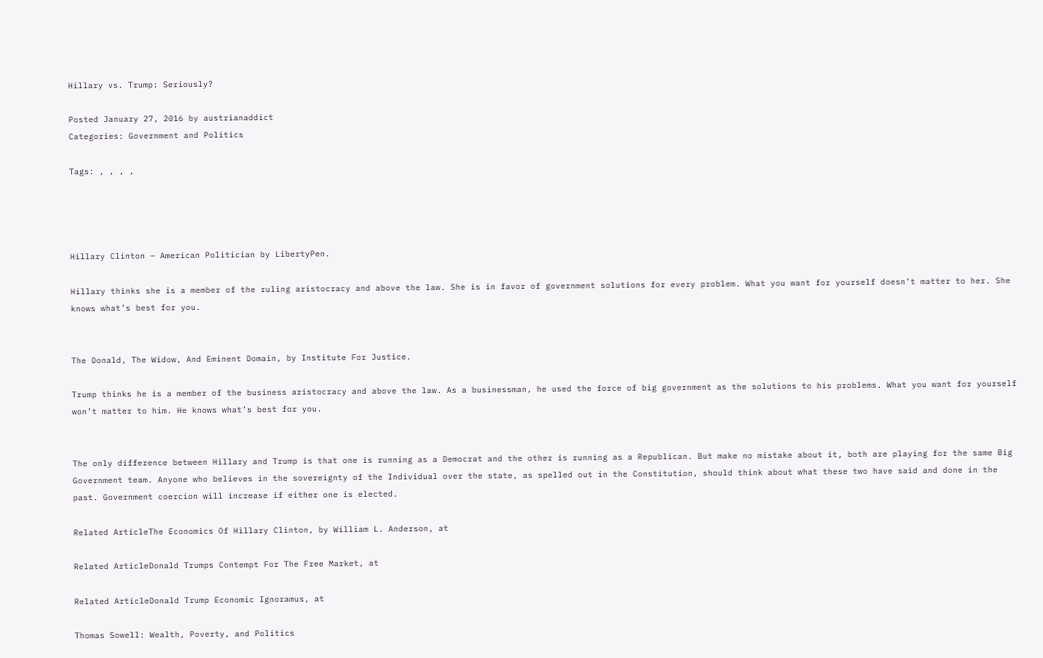Hillary vs. Trump: Seriously?

Posted January 27, 2016 by austrianaddict
Categories: Government and Politics

Tags: , , , ,




Hillary Clinton – American Politician by LibertyPen.

Hillary thinks she is a member of the ruling aristocracy and above the law. She is in favor of government solutions for every problem. What you want for yourself doesn’t matter to her. She knows what’s best for you.


The Donald, The Widow, And Eminent Domain, by Institute For Justice.

Trump thinks he is a member of the business aristocracy and above the law. As a businessman, he used the force of big government as the solutions to his problems. What you want for yourself won’t matter to him. He knows what’s best for you.


The only difference between Hillary and Trump is that one is running as a Democrat and the other is running as a Republican. But make no mistake about it, both are playing for the same Big Government team. Anyone who believes in the sovereignty of the Individual over the state, as spelled out in the Constitution, should think about what these two have said and done in the past. Government coercion will increase if either one is elected.

Related ArticleThe Economics Of Hillary Clinton, by William L. Anderson, at

Related ArticleDonald Trumps Contempt For The Free Market, at

Related ArticleDonald Trump Economic Ignoramus, at

Thomas Sowell: Wealth, Poverty, and Politics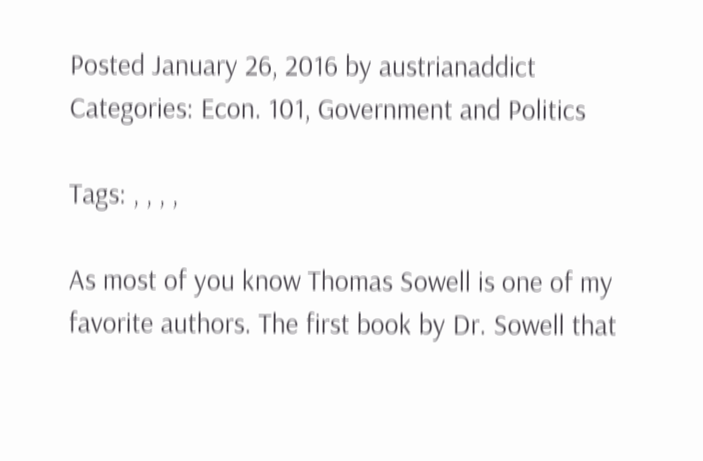Posted January 26, 2016 by austrianaddict
Categories: Econ. 101, Government and Politics

Tags: , , , ,

As most of you know Thomas Sowell is one of my favorite authors. The first book by Dr. Sowell that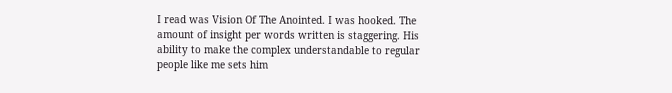I read was Vision Of The Anointed. I was hooked. The amount of insight per words written is staggering. His ability to make the complex understandable to regular people like me sets him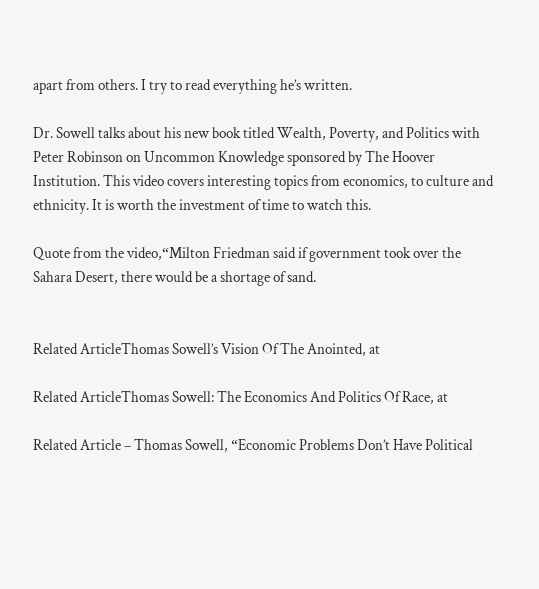apart from others. I try to read everything he’s written.

Dr. Sowell talks about his new book titled Wealth, Poverty, and Politics with Peter Robinson on Uncommon Knowledge sponsored by The Hoover Institution. This video covers interesting topics from economics, to culture and ethnicity. It is worth the investment of time to watch this.

Quote from the video,“Milton Friedman said if government took over the Sahara Desert, there would be a shortage of sand.


Related ArticleThomas Sowell’s Vision Of The Anointed, at

Related ArticleThomas Sowell: The Economics And Politics Of Race, at

Related Article – Thomas Sowell, “Economic Problems Don’t Have Political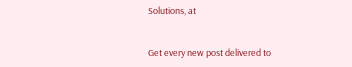Solutions, at


Get every new post delivered to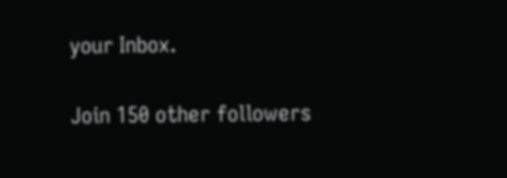your Inbox.

Join 150 other followers